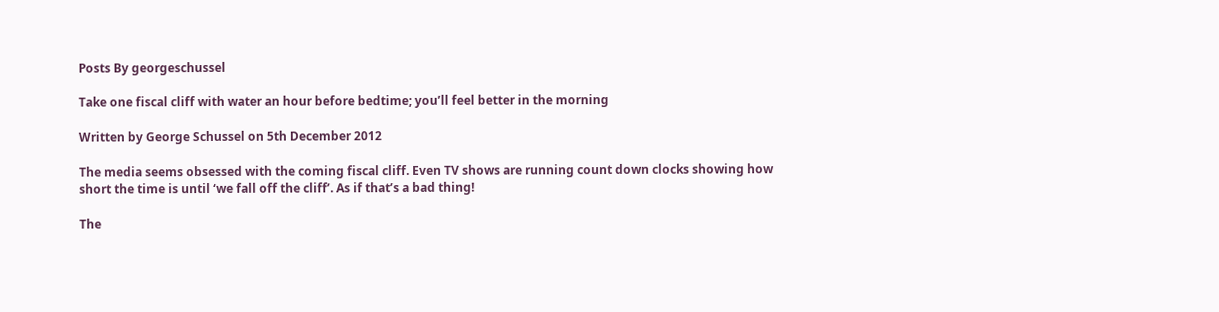Posts By georgeschussel

Take one fiscal cliff with water an hour before bedtime; you’ll feel better in the morning

Written by George Schussel on 5th December 2012

The media seems obsessed with the coming fiscal cliff. Even TV shows are running count down clocks showing how short the time is until ‘we fall off the cliff’. As if that’s a bad thing!

The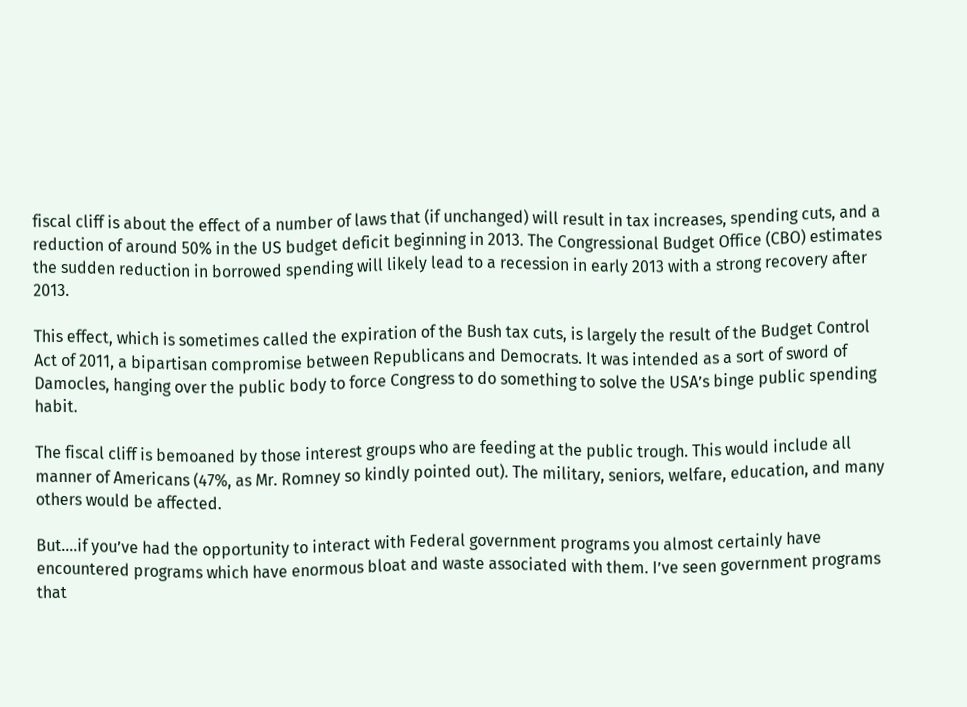fiscal cliff is about the effect of a number of laws that (if unchanged) will result in tax increases, spending cuts, and a reduction of around 50% in the US budget deficit beginning in 2013. The Congressional Budget Office (CBO) estimates the sudden reduction in borrowed spending will likely lead to a recession in early 2013 with a strong recovery after 2013.

This effect, which is sometimes called the expiration of the Bush tax cuts, is largely the result of the Budget Control Act of 2011, a bipartisan compromise between Republicans and Democrats. It was intended as a sort of sword of Damocles, hanging over the public body to force Congress to do something to solve the USA’s binge public spending habit.

The fiscal cliff is bemoaned by those interest groups who are feeding at the public trough. This would include all manner of Americans (47%, as Mr. Romney so kindly pointed out). The military, seniors, welfare, education, and many others would be affected.

But….if you’ve had the opportunity to interact with Federal government programs you almost certainly have encountered programs which have enormous bloat and waste associated with them. I’ve seen government programs that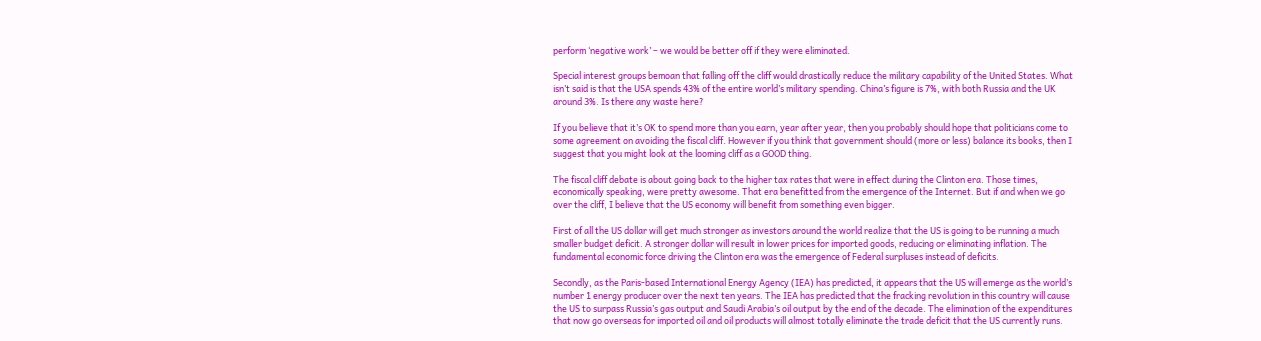perform ‘negative work’ – we would be better off if they were eliminated.

Special interest groups bemoan that falling off the cliff would drastically reduce the military capability of the United States. What isn’t said is that the USA spends 43% of the entire world’s military spending. China’s figure is 7%, with both Russia and the UK around 3%. Is there any waste here?

If you believe that it’s OK to spend more than you earn, year after year, then you probably should hope that politicians come to some agreement on avoiding the fiscal cliff. However if you think that government should (more or less) balance its books, then I suggest that you might look at the looming cliff as a GOOD thing.

The fiscal cliff debate is about going back to the higher tax rates that were in effect during the Clinton era. Those times, economically speaking, were pretty awesome. That era benefitted from the emergence of the Internet. But if and when we go over the cliff, I believe that the US economy will benefit from something even bigger.

First of all the US dollar will get much stronger as investors around the world realize that the US is going to be running a much smaller budget deficit. A stronger dollar will result in lower prices for imported goods, reducing or eliminating inflation. The fundamental economic force driving the Clinton era was the emergence of Federal surpluses instead of deficits.

Secondly, as the Paris-based International Energy Agency (IEA) has predicted, it appears that the US will emerge as the world’s number 1 energy producer over the next ten years. The IEA has predicted that the fracking revolution in this country will cause the US to surpass Russia’s gas output and Saudi Arabia’s oil output by the end of the decade. The elimination of the expenditures that now go overseas for imported oil and oil products will almost totally eliminate the trade deficit that the US currently runs.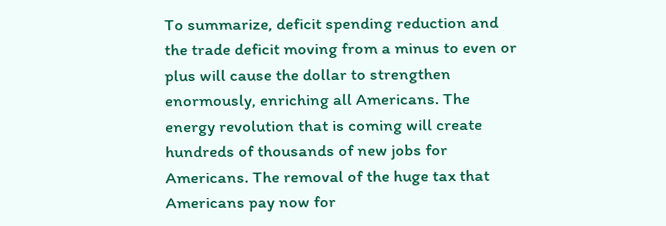To summarize, deficit spending reduction and the trade deficit moving from a minus to even or plus will cause the dollar to strengthen enormously, enriching all Americans. The energy revolution that is coming will create hundreds of thousands of new jobs for Americans. The removal of the huge tax that Americans pay now for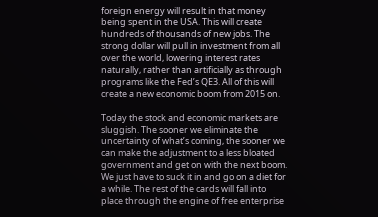foreign energy will result in that money being spent in the USA. This will create hundreds of thousands of new jobs. The strong dollar will pull in investment from all over the world, lowering interest rates naturally, rather than artificially as through programs like the Fed’s QE3. All of this will create a new economic boom from 2015 on.

Today the stock and economic markets are sluggish. The sooner we eliminate the uncertainty of what’s coming, the sooner we can make the adjustment to a less bloated government and get on with the next boom. We just have to suck it in and go on a diet for a while. The rest of the cards will fall into place through the engine of free enterprise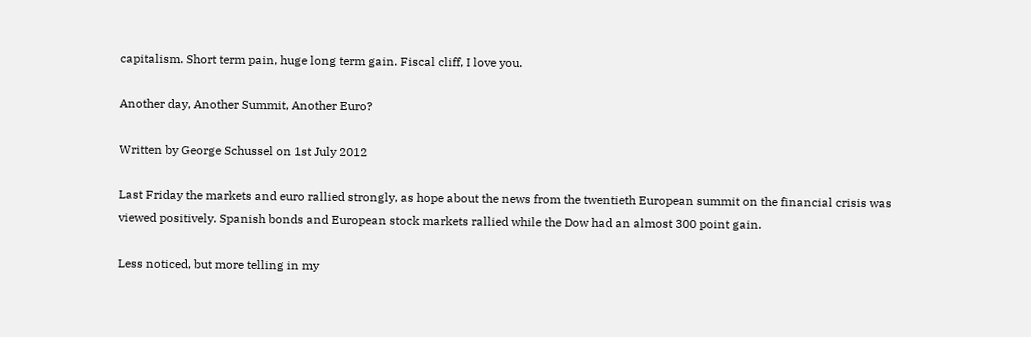capitalism. Short term pain, huge long term gain. Fiscal cliff, I love you.

Another day, Another Summit, Another Euro?

Written by George Schussel on 1st July 2012

Last Friday the markets and euro rallied strongly, as hope about the news from the twentieth European summit on the financial crisis was viewed positively. Spanish bonds and European stock markets rallied while the Dow had an almost 300 point gain.

Less noticed, but more telling in my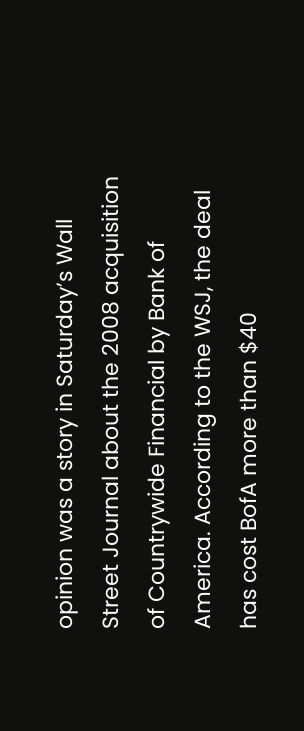opinion was a story in Saturday’s Wall Street Journal about the 2008 acquisition of Countrywide Financial by Bank of America. According to the WSJ, the deal has cost BofA more than $40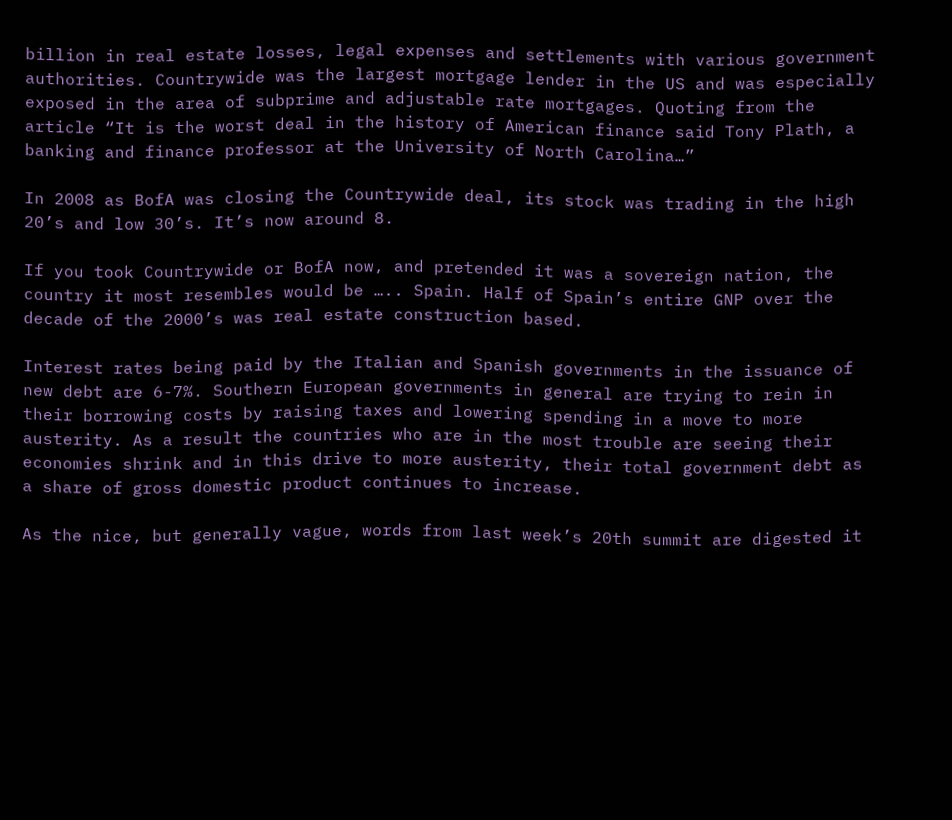billion in real estate losses, legal expenses and settlements with various government authorities. Countrywide was the largest mortgage lender in the US and was especially exposed in the area of subprime and adjustable rate mortgages. Quoting from the article “It is the worst deal in the history of American finance said Tony Plath, a banking and finance professor at the University of North Carolina…”

In 2008 as BofA was closing the Countrywide deal, its stock was trading in the high 20’s and low 30’s. It’s now around 8.

If you took Countrywide or BofA now, and pretended it was a sovereign nation, the country it most resembles would be ….. Spain. Half of Spain’s entire GNP over the decade of the 2000’s was real estate construction based.

Interest rates being paid by the Italian and Spanish governments in the issuance of new debt are 6-7%. Southern European governments in general are trying to rein in their borrowing costs by raising taxes and lowering spending in a move to more austerity. As a result the countries who are in the most trouble are seeing their economies shrink and in this drive to more austerity, their total government debt as a share of gross domestic product continues to increase.

As the nice, but generally vague, words from last week’s 20th summit are digested it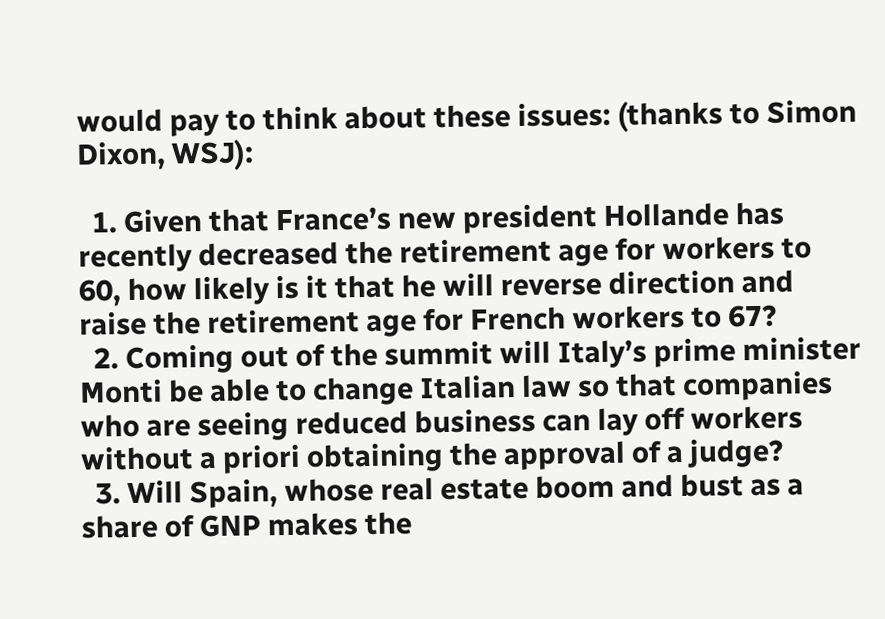would pay to think about these issues: (thanks to Simon Dixon, WSJ):

  1. Given that France’s new president Hollande has recently decreased the retirement age for workers to 60, how likely is it that he will reverse direction and raise the retirement age for French workers to 67?
  2. Coming out of the summit will Italy’s prime minister Monti be able to change Italian law so that companies who are seeing reduced business can lay off workers without a priori obtaining the approval of a judge?
  3. Will Spain, whose real estate boom and bust as a share of GNP makes the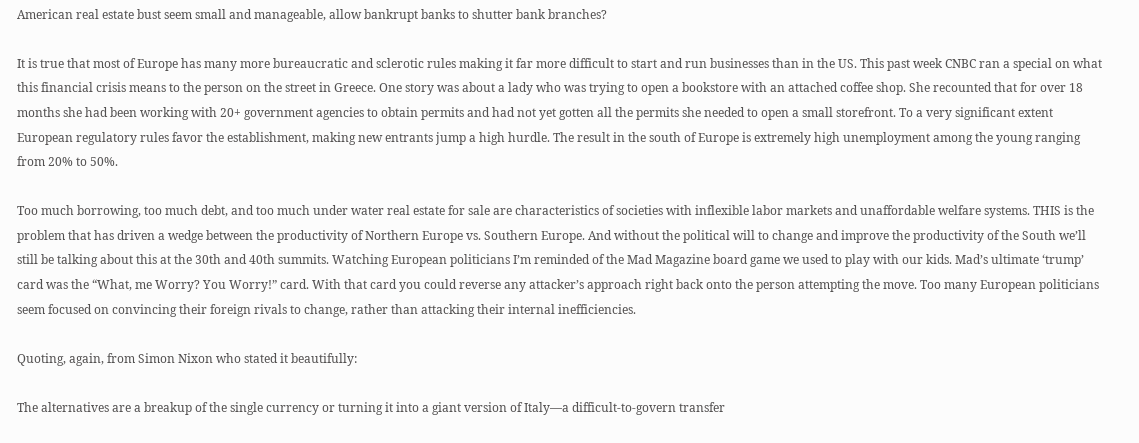American real estate bust seem small and manageable, allow bankrupt banks to shutter bank branches?

It is true that most of Europe has many more bureaucratic and sclerotic rules making it far more difficult to start and run businesses than in the US. This past week CNBC ran a special on what this financial crisis means to the person on the street in Greece. One story was about a lady who was trying to open a bookstore with an attached coffee shop. She recounted that for over 18 months she had been working with 20+ government agencies to obtain permits and had not yet gotten all the permits she needed to open a small storefront. To a very significant extent European regulatory rules favor the establishment, making new entrants jump a high hurdle. The result in the south of Europe is extremely high unemployment among the young ranging from 20% to 50%.

Too much borrowing, too much debt, and too much under water real estate for sale are characteristics of societies with inflexible labor markets and unaffordable welfare systems. THIS is the problem that has driven a wedge between the productivity of Northern Europe vs. Southern Europe. And without the political will to change and improve the productivity of the South we’ll still be talking about this at the 30th and 40th summits. Watching European politicians I’m reminded of the Mad Magazine board game we used to play with our kids. Mad’s ultimate ‘trump’ card was the “What, me Worry? You Worry!” card. With that card you could reverse any attacker’s approach right back onto the person attempting the move. Too many European politicians seem focused on convincing their foreign rivals to change, rather than attacking their internal inefficiencies.

Quoting, again, from Simon Nixon who stated it beautifully:

The alternatives are a breakup of the single currency or turning it into a giant version of Italy—a difficult-to-govern transfer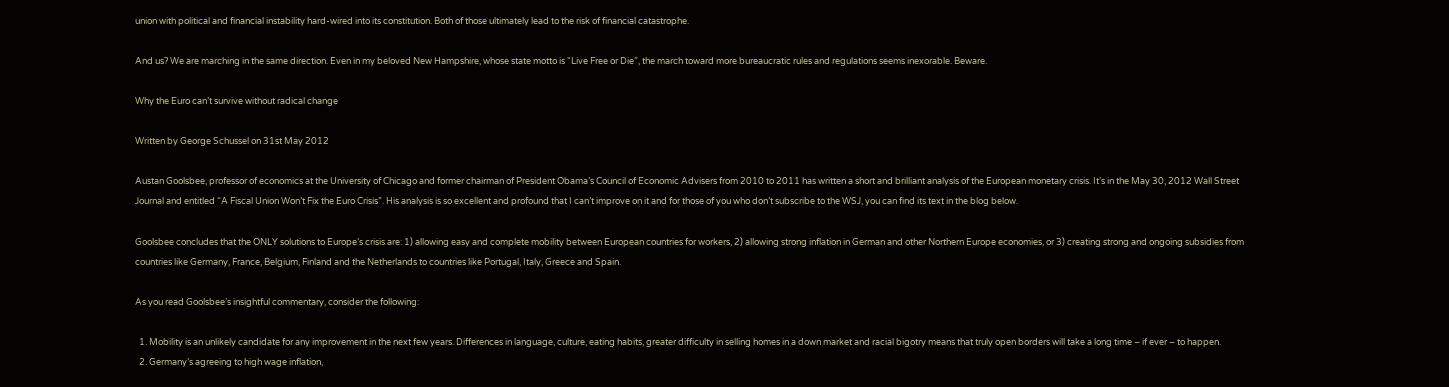union with political and financial instability hard-wired into its constitution. Both of those ultimately lead to the risk of financial catastrophe.

And us? We are marching in the same direction. Even in my beloved New Hampshire, whose state motto is “Live Free or Die”, the march toward more bureaucratic rules and regulations seems inexorable. Beware.

Why the Euro can’t survive without radical change

Written by George Schussel on 31st May 2012

Austan Goolsbee, professor of economics at the University of Chicago and former chairman of President Obama’s Council of Economic Advisers from 2010 to 2011 has written a short and brilliant analysis of the European monetary crisis. It’s in the May 30, 2012 Wall Street Journal and entitled “A Fiscal Union Won’t Fix the Euro Crisis”. His analysis is so excellent and profound that I can’t improve on it and for those of you who don’t subscribe to the WSJ, you can find its text in the blog below.

Goolsbee concludes that the ONLY solutions to Europe’s crisis are: 1) allowing easy and complete mobility between European countries for workers, 2) allowing strong inflation in German and other Northern Europe economies, or 3) creating strong and ongoing subsidies from countries like Germany, France, Belgium, Finland and the Netherlands to countries like Portugal, Italy, Greece and Spain.

As you read Goolsbee’s insightful commentary, consider the following:

  1. Mobility is an unlikely candidate for any improvement in the next few years. Differences in language, culture, eating habits, greater difficulty in selling homes in a down market and racial bigotry means that truly open borders will take a long time – if ever – to happen.
  2. Germany’s agreeing to high wage inflation,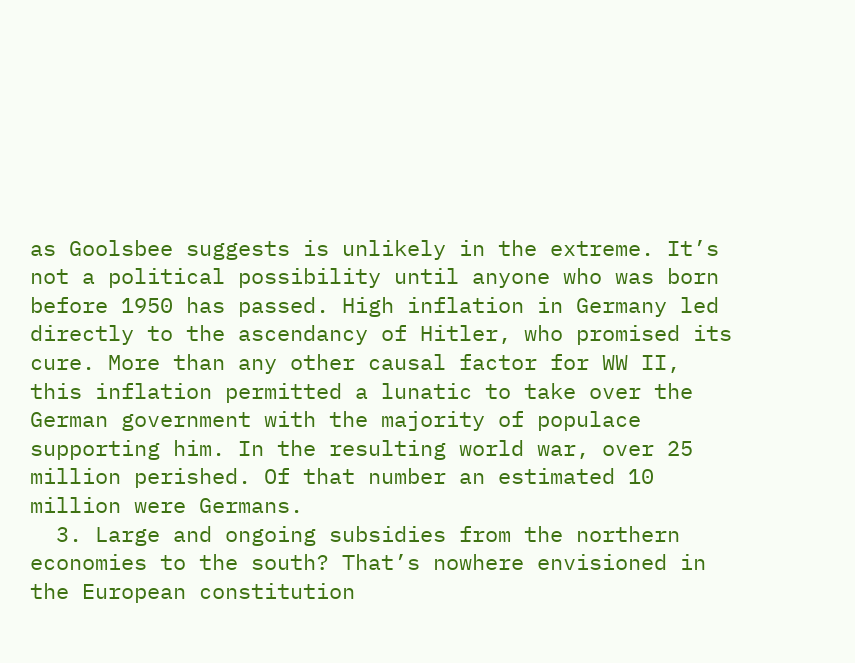as Goolsbee suggests is unlikely in the extreme. It’s not a political possibility until anyone who was born before 1950 has passed. High inflation in Germany led directly to the ascendancy of Hitler, who promised its cure. More than any other causal factor for WW II, this inflation permitted a lunatic to take over the German government with the majority of populace supporting him. In the resulting world war, over 25 million perished. Of that number an estimated 10 million were Germans.
  3. Large and ongoing subsidies from the northern economies to the south? That’s nowhere envisioned in the European constitution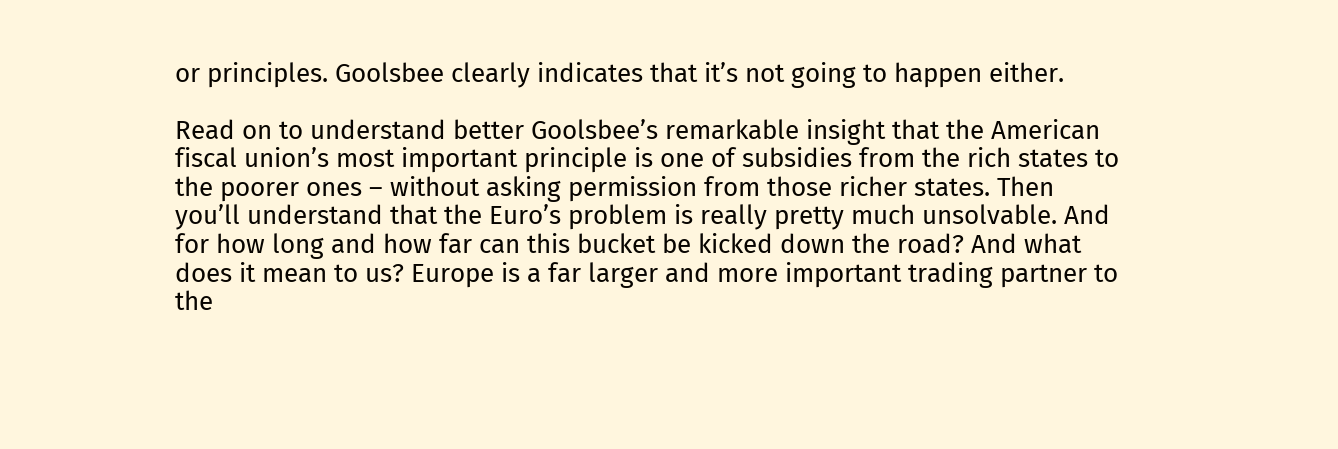or principles. Goolsbee clearly indicates that it’s not going to happen either.

Read on to understand better Goolsbee’s remarkable insight that the American fiscal union’s most important principle is one of subsidies from the rich states to the poorer ones – without asking permission from those richer states. Then you’ll understand that the Euro’s problem is really pretty much unsolvable. And for how long and how far can this bucket be kicked down the road? And what does it mean to us? Europe is a far larger and more important trading partner to the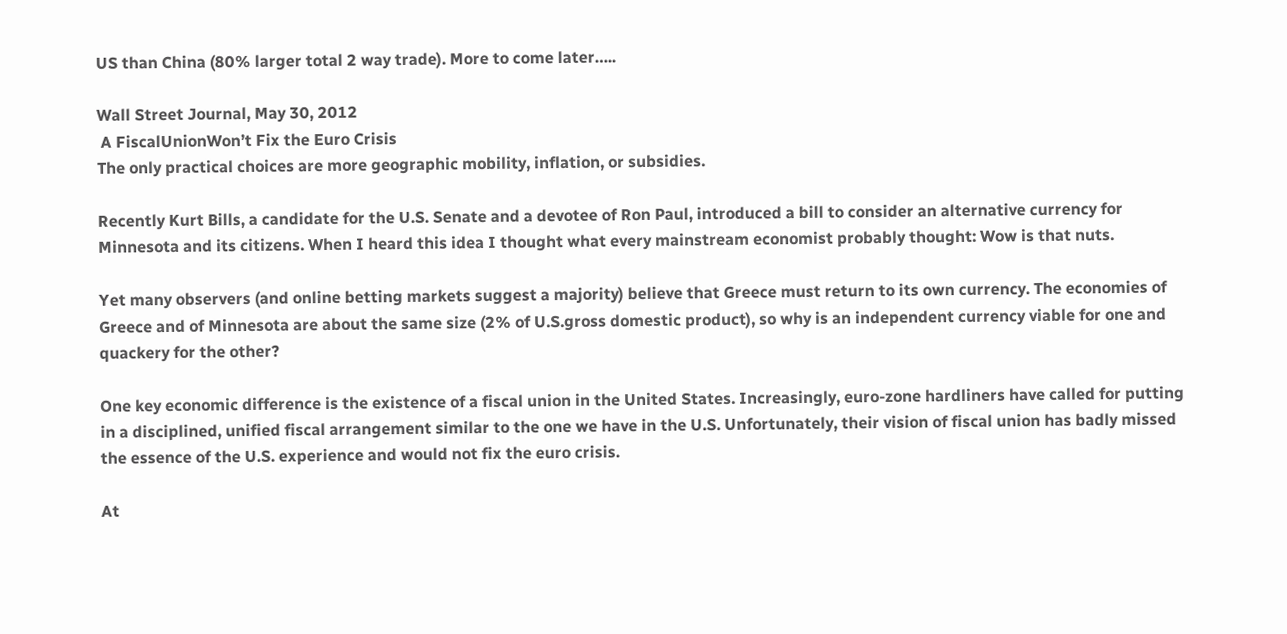US than China (80% larger total 2 way trade). More to come later…..

Wall Street Journal, May 30, 2012
 A FiscalUnionWon’t Fix the Euro Crisis
The only practical choices are more geographic mobility, inflation, or subsidies.

Recently Kurt Bills, a candidate for the U.S. Senate and a devotee of Ron Paul, introduced a bill to consider an alternative currency for Minnesota and its citizens. When I heard this idea I thought what every mainstream economist probably thought: Wow is that nuts.

Yet many observers (and online betting markets suggest a majority) believe that Greece must return to its own currency. The economies of Greece and of Minnesota are about the same size (2% of U.S.gross domestic product), so why is an independent currency viable for one and quackery for the other?

One key economic difference is the existence of a fiscal union in the United States. Increasingly, euro-zone hardliners have called for putting in a disciplined, unified fiscal arrangement similar to the one we have in the U.S. Unfortunately, their vision of fiscal union has badly missed the essence of the U.S. experience and would not fix the euro crisis.

At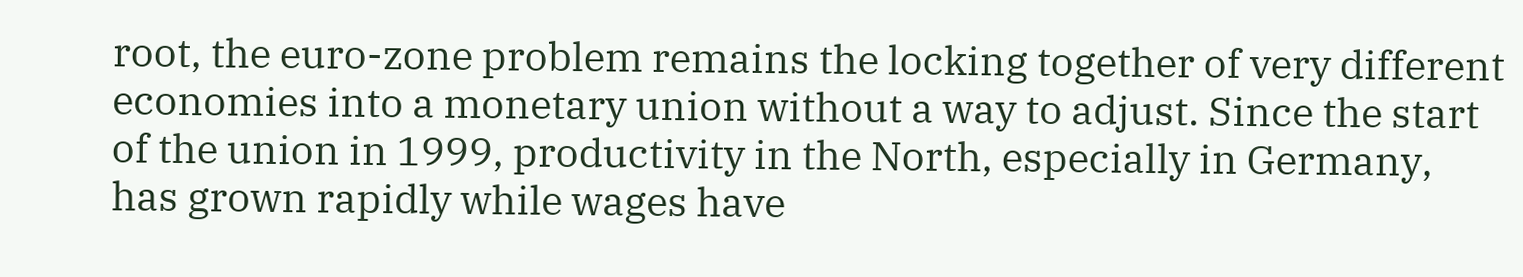root, the euro-zone problem remains the locking together of very different economies into a monetary union without a way to adjust. Since the start of the union in 1999, productivity in the North, especially in Germany, has grown rapidly while wages have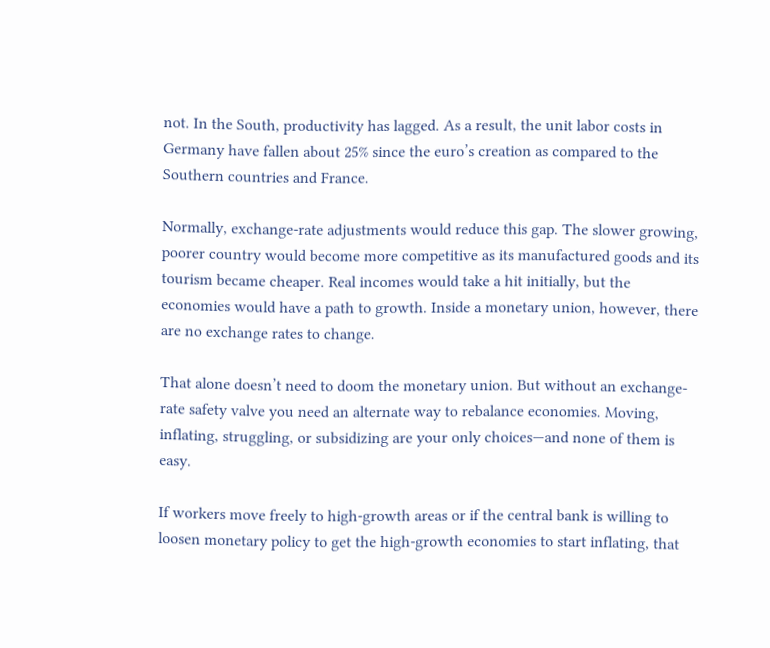not. In the South, productivity has lagged. As a result, the unit labor costs in Germany have fallen about 25% since the euro’s creation as compared to the Southern countries and France.

Normally, exchange-rate adjustments would reduce this gap. The slower growing, poorer country would become more competitive as its manufactured goods and its tourism became cheaper. Real incomes would take a hit initially, but the economies would have a path to growth. Inside a monetary union, however, there are no exchange rates to change.

That alone doesn’t need to doom the monetary union. But without an exchange-rate safety valve you need an alternate way to rebalance economies. Moving, inflating, struggling, or subsidizing are your only choices—and none of them is easy.

If workers move freely to high-growth areas or if the central bank is willing to loosen monetary policy to get the high-growth economies to start inflating, that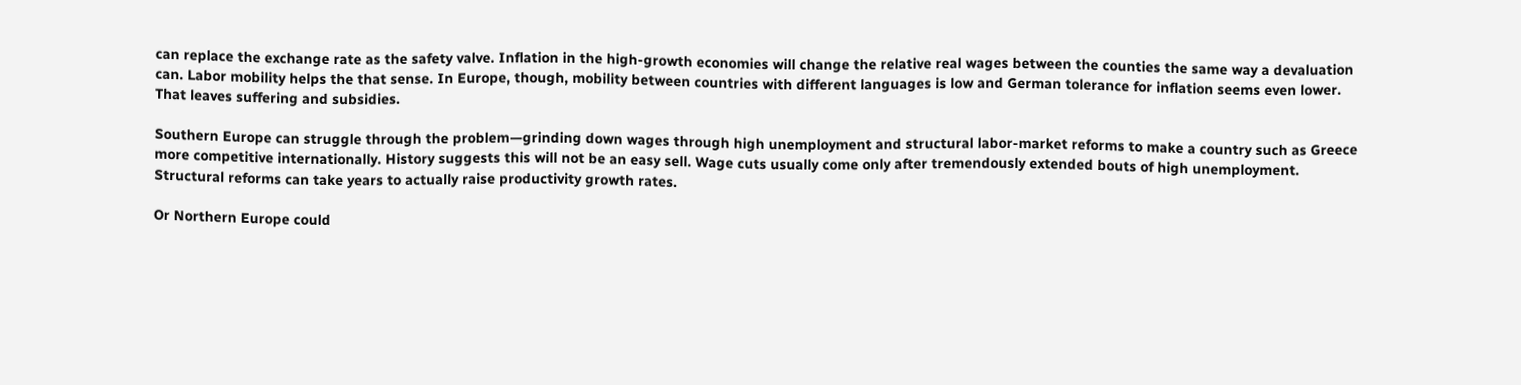can replace the exchange rate as the safety valve. Inflation in the high-growth economies will change the relative real wages between the counties the same way a devaluation can. Labor mobility helps the that sense. In Europe, though, mobility between countries with different languages is low and German tolerance for inflation seems even lower. That leaves suffering and subsidies.

Southern Europe can struggle through the problem—grinding down wages through high unemployment and structural labor-market reforms to make a country such as Greece more competitive internationally. History suggests this will not be an easy sell. Wage cuts usually come only after tremendously extended bouts of high unemployment. Structural reforms can take years to actually raise productivity growth rates.

Or Northern Europe could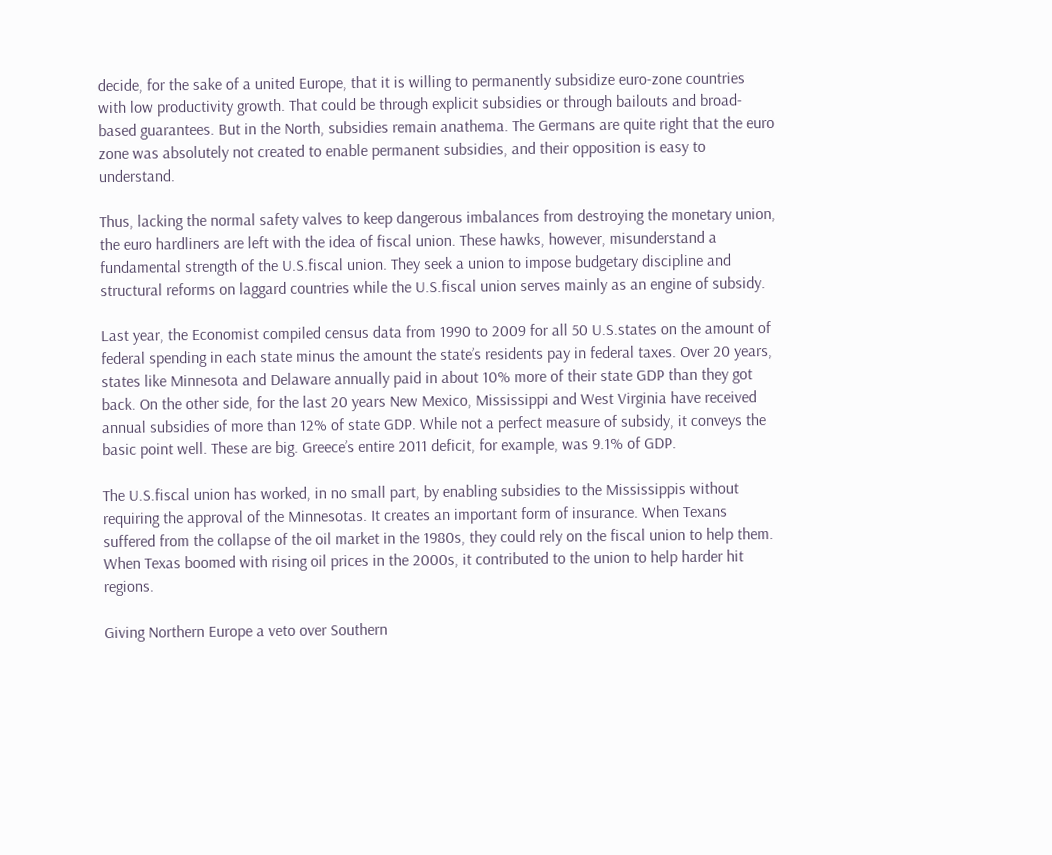decide, for the sake of a united Europe, that it is willing to permanently subsidize euro-zone countries with low productivity growth. That could be through explicit subsidies or through bailouts and broad-based guarantees. But in the North, subsidies remain anathema. The Germans are quite right that the euro zone was absolutely not created to enable permanent subsidies, and their opposition is easy to understand.

Thus, lacking the normal safety valves to keep dangerous imbalances from destroying the monetary union, the euro hardliners are left with the idea of fiscal union. These hawks, however, misunderstand a fundamental strength of the U.S.fiscal union. They seek a union to impose budgetary discipline and structural reforms on laggard countries while the U.S.fiscal union serves mainly as an engine of subsidy.

Last year, the Economist compiled census data from 1990 to 2009 for all 50 U.S.states on the amount of federal spending in each state minus the amount the state’s residents pay in federal taxes. Over 20 years, states like Minnesota and Delaware annually paid in about 10% more of their state GDP than they got back. On the other side, for the last 20 years New Mexico, Mississippi and West Virginia have received annual subsidies of more than 12% of state GDP. While not a perfect measure of subsidy, it conveys the basic point well. These are big. Greece’s entire 2011 deficit, for example, was 9.1% of GDP.

The U.S.fiscal union has worked, in no small part, by enabling subsidies to the Mississippis without requiring the approval of the Minnesotas. It creates an important form of insurance. When Texans suffered from the collapse of the oil market in the 1980s, they could rely on the fiscal union to help them. When Texas boomed with rising oil prices in the 2000s, it contributed to the union to help harder hit regions.

Giving Northern Europe a veto over Southern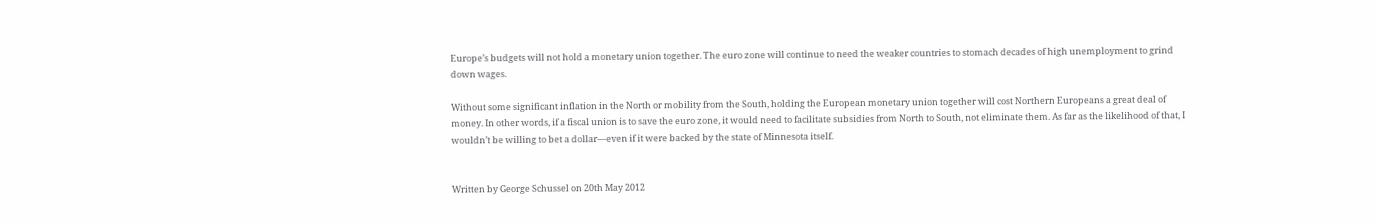Europe’s budgets will not hold a monetary union together. The euro zone will continue to need the weaker countries to stomach decades of high unemployment to grind down wages.

Without some significant inflation in the North or mobility from the South, holding the European monetary union together will cost Northern Europeans a great deal of money. In other words, if a fiscal union is to save the euro zone, it would need to facilitate subsidies from North to South, not eliminate them. As far as the likelihood of that, I wouldn’t be willing to bet a dollar—even if it were backed by the state of Minnesota itself.


Written by George Schussel on 20th May 2012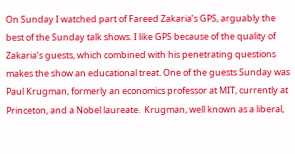On Sunday I watched part of Fareed Zakaria’s GPS, arguably the best of the Sunday talk shows. I like GPS because of the quality of Zakaria’s guests, which combined with his penetrating questions makes the show an educational treat. One of the guests Sunday was Paul Krugman, formerly an economics professor at MIT, currently at Princeton, and a Nobel laureate.  Krugman, well known as a liberal,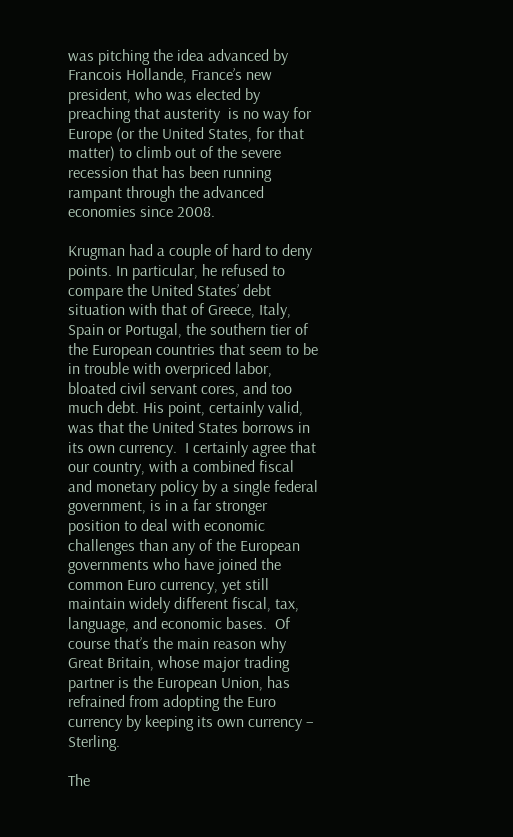was pitching the idea advanced by Francois Hollande, France’s new president, who was elected by preaching that austerity  is no way for Europe (or the United States, for that matter) to climb out of the severe recession that has been running rampant through the advanced economies since 2008.

Krugman had a couple of hard to deny points. In particular, he refused to compare the United States’ debt situation with that of Greece, Italy, Spain or Portugal, the southern tier of the European countries that seem to be in trouble with overpriced labor, bloated civil servant cores, and too much debt. His point, certainly valid, was that the United States borrows in its own currency.  I certainly agree that our country, with a combined fiscal and monetary policy by a single federal government, is in a far stronger position to deal with economic challenges than any of the European governments who have joined the common Euro currency, yet still maintain widely different fiscal, tax, language, and economic bases.  Of course that’s the main reason why Great Britain, whose major trading partner is the European Union, has refrained from adopting the Euro currency by keeping its own currency – Sterling.

The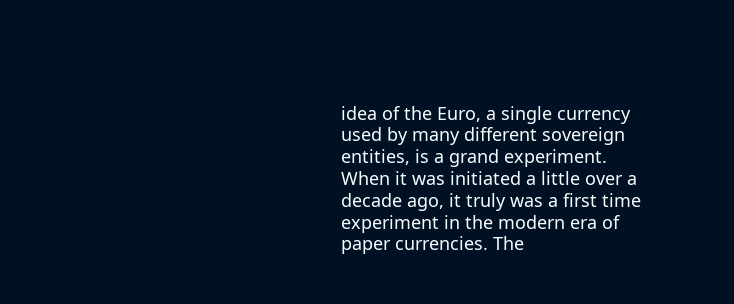idea of the Euro, a single currency used by many different sovereign entities, is a grand experiment. When it was initiated a little over a decade ago, it truly was a first time experiment in the modern era of paper currencies. The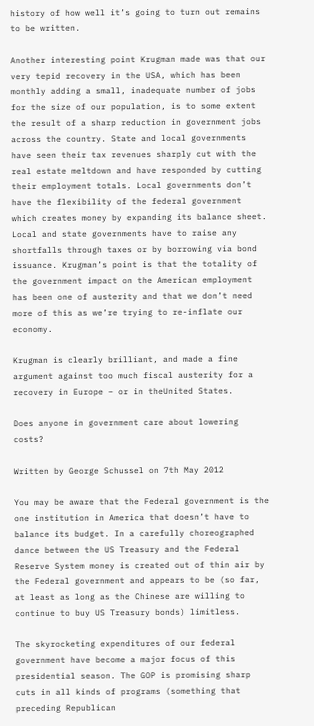history of how well it’s going to turn out remains to be written.

Another interesting point Krugman made was that our very tepid recovery in the USA, which has been monthly adding a small, inadequate number of jobs for the size of our population, is to some extent the result of a sharp reduction in government jobs across the country. State and local governments have seen their tax revenues sharply cut with the real estate meltdown and have responded by cutting their employment totals. Local governments don’t have the flexibility of the federal government which creates money by expanding its balance sheet. Local and state governments have to raise any shortfalls through taxes or by borrowing via bond issuance. Krugman’s point is that the totality of the government impact on the American employment has been one of austerity and that we don’t need more of this as we’re trying to re-inflate our economy.

Krugman is clearly brilliant, and made a fine argument against too much fiscal austerity for a recovery in Europe – or in theUnited States.

Does anyone in government care about lowering costs?

Written by George Schussel on 7th May 2012

You may be aware that the Federal government is the one institution in America that doesn’t have to balance its budget. In a carefully choreographed dance between the US Treasury and the Federal Reserve System money is created out of thin air by the Federal government and appears to be (so far, at least as long as the Chinese are willing to continue to buy US Treasury bonds) limitless.

The skyrocketing expenditures of our federal government have become a major focus of this presidential season. The GOP is promising sharp cuts in all kinds of programs (something that preceding Republican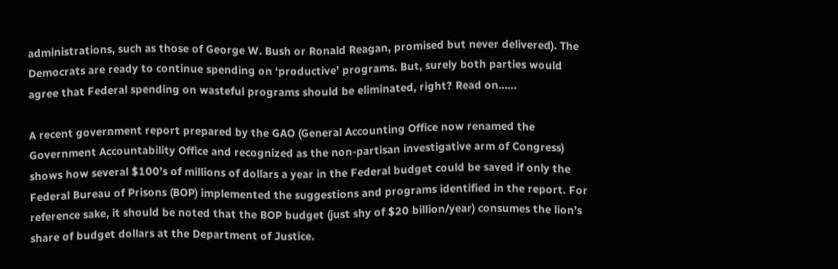administrations, such as those of George W. Bush or Ronald Reagan, promised but never delivered). The Democrats are ready to continue spending on ‘productive’ programs. But, surely both parties would agree that Federal spending on wasteful programs should be eliminated, right? Read on……

A recent government report prepared by the GAO (General Accounting Office now renamed the Government Accountability Office and recognized as the non-partisan investigative arm of Congress) shows how several $100’s of millions of dollars a year in the Federal budget could be saved if only the Federal Bureau of Prisons (BOP) implemented the suggestions and programs identified in the report. For reference sake, it should be noted that the BOP budget (just shy of $20 billion/year) consumes the lion’s share of budget dollars at the Department of Justice.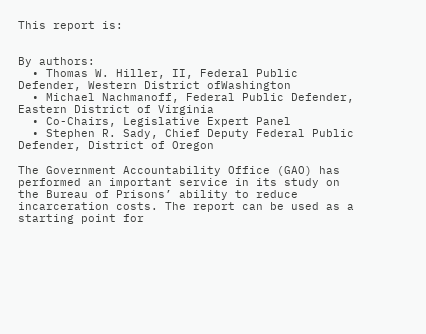This report is:


By authors:
  • Thomas W. Hiller, II, Federal Public Defender, Western District ofWashington
  • Michael Nachmanoff, Federal Public Defender, Eastern District of Virginia
  • Co-Chairs, Legislative Expert Panel
  • Stephen R. Sady, Chief Deputy Federal Public Defender, District of Oregon

The Government Accountability Office (GAO) has performed an important service in its study on the Bureau of Prisons’ ability to reduce incarceration costs. The report can be used as a starting point for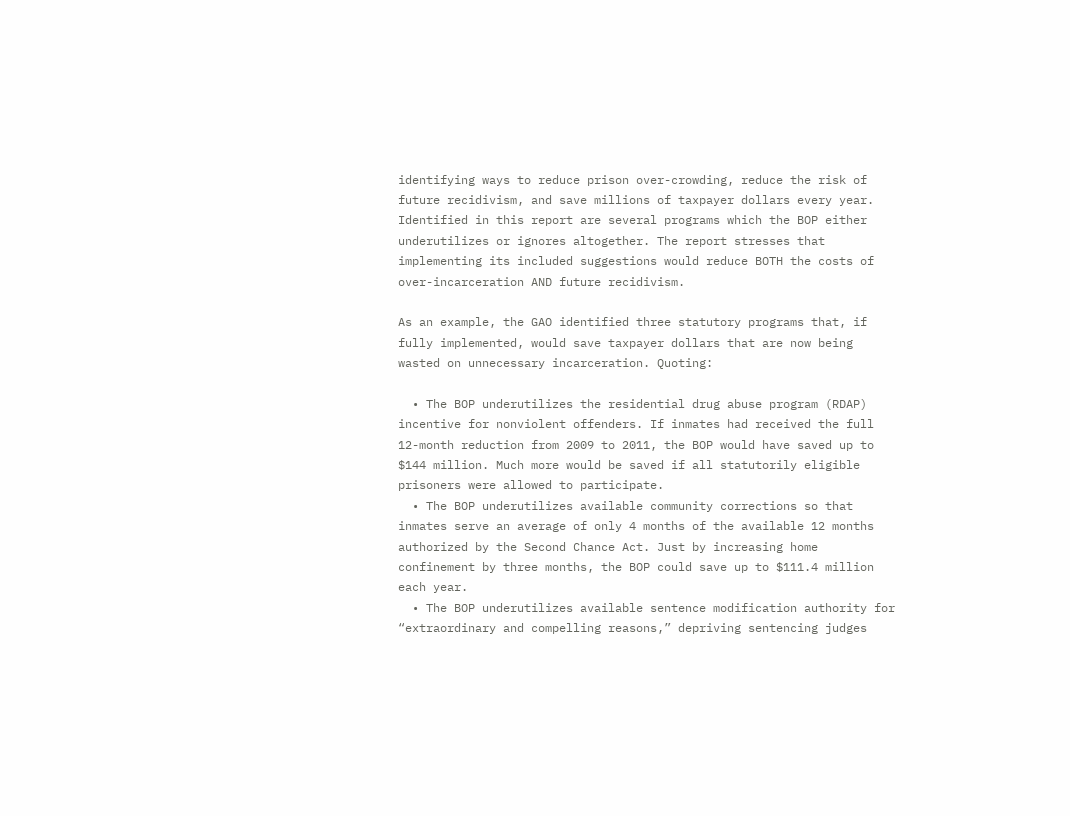identifying ways to reduce prison over-crowding, reduce the risk of future recidivism, and save millions of taxpayer dollars every year. Identified in this report are several programs which the BOP either underutilizes or ignores altogether. The report stresses that implementing its included suggestions would reduce BOTH the costs of over-incarceration AND future recidivism.

As an example, the GAO identified three statutory programs that, if fully implemented, would save taxpayer dollars that are now being wasted on unnecessary incarceration. Quoting:

  • The BOP underutilizes the residential drug abuse program (RDAP) incentive for nonviolent offenders. If inmates had received the full 12-month reduction from 2009 to 2011, the BOP would have saved up to $144 million. Much more would be saved if all statutorily eligible prisoners were allowed to participate.
  • The BOP underutilizes available community corrections so that inmates serve an average of only 4 months of the available 12 months authorized by the Second Chance Act. Just by increasing home confinement by three months, the BOP could save up to $111.4 million each year.
  • The BOP underutilizes available sentence modification authority for “extraordinary and compelling reasons,” depriving sentencing judges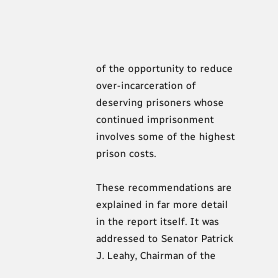of the opportunity to reduce over-incarceration of deserving prisoners whose continued imprisonment involves some of the highest prison costs.

These recommendations are explained in far more detail in the report itself. It was addressed to Senator Patrick J. Leahy, Chairman of the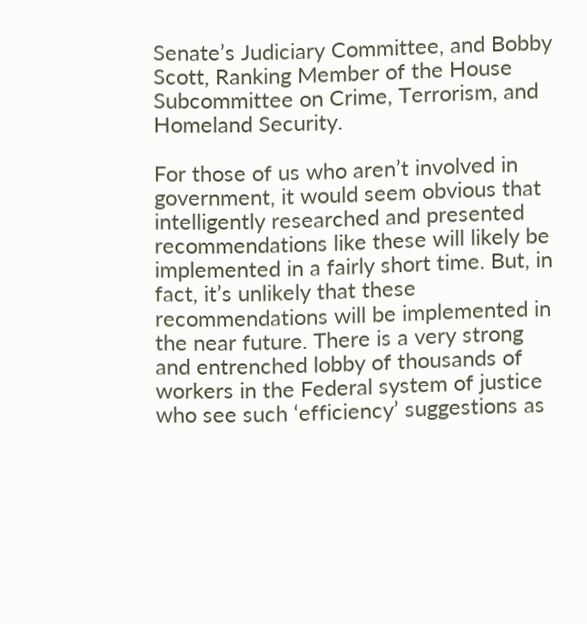Senate’s Judiciary Committee, and Bobby Scott, Ranking Member of the House Subcommittee on Crime, Terrorism, and Homeland Security.

For those of us who aren’t involved in government, it would seem obvious that intelligently researched and presented recommendations like these will likely be implemented in a fairly short time. But, in fact, it’s unlikely that these recommendations will be implemented in the near future. There is a very strong and entrenched lobby of thousands of workers in the Federal system of justice who see such ‘efficiency’ suggestions as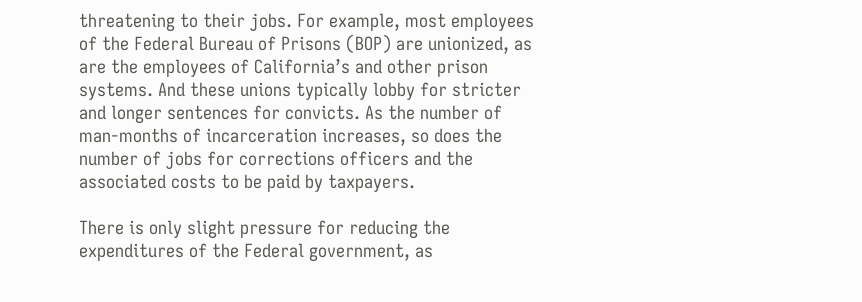threatening to their jobs. For example, most employees of the Federal Bureau of Prisons (BOP) are unionized, as are the employees of California’s and other prison systems. And these unions typically lobby for stricter and longer sentences for convicts. As the number of man-months of incarceration increases, so does the number of jobs for corrections officers and the associated costs to be paid by taxpayers.

There is only slight pressure for reducing the expenditures of the Federal government, as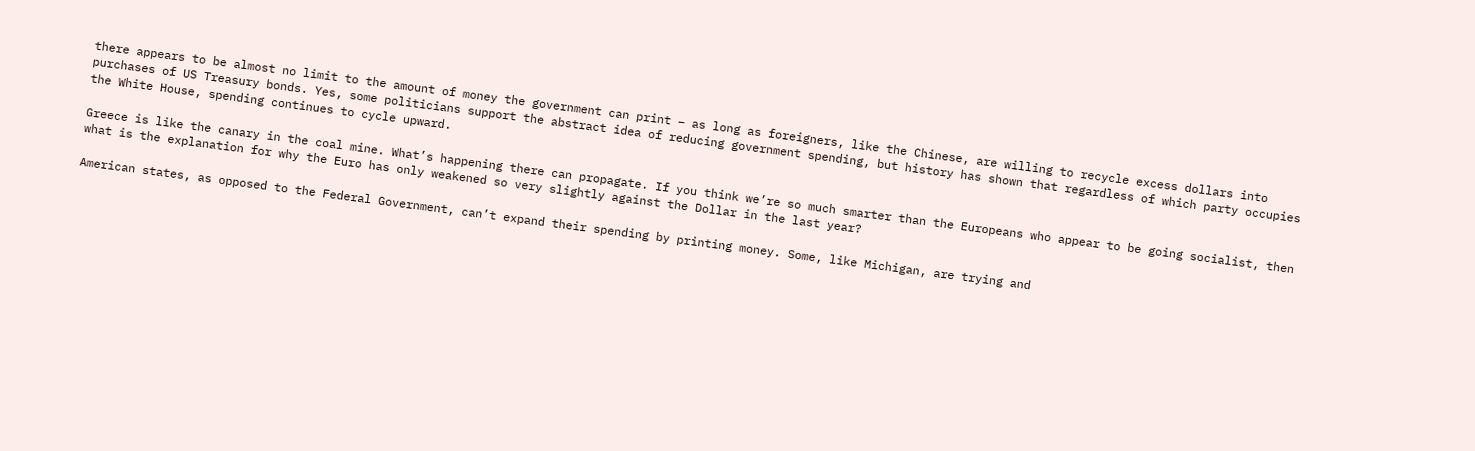there appears to be almost no limit to the amount of money the government can print – as long as foreigners, like the Chinese, are willing to recycle excess dollars into purchases of US Treasury bonds. Yes, some politicians support the abstract idea of reducing government spending, but history has shown that regardless of which party occupies the White House, spending continues to cycle upward.

Greece is like the canary in the coal mine. What’s happening there can propagate. If you think we’re so much smarter than the Europeans who appear to be going socialist, then what is the explanation for why the Euro has only weakened so very slightly against the Dollar in the last year?

American states, as opposed to the Federal Government, can’t expand their spending by printing money. Some, like Michigan, are trying and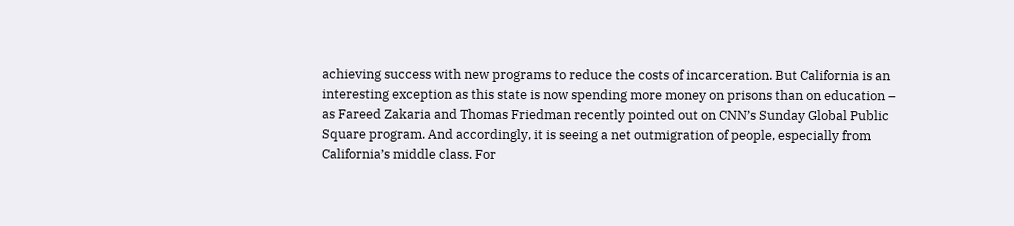achieving success with new programs to reduce the costs of incarceration. But California is an interesting exception as this state is now spending more money on prisons than on education – as Fareed Zakaria and Thomas Friedman recently pointed out on CNN’s Sunday Global Public Square program. And accordingly, it is seeing a net outmigration of people, especially from California’s middle class. For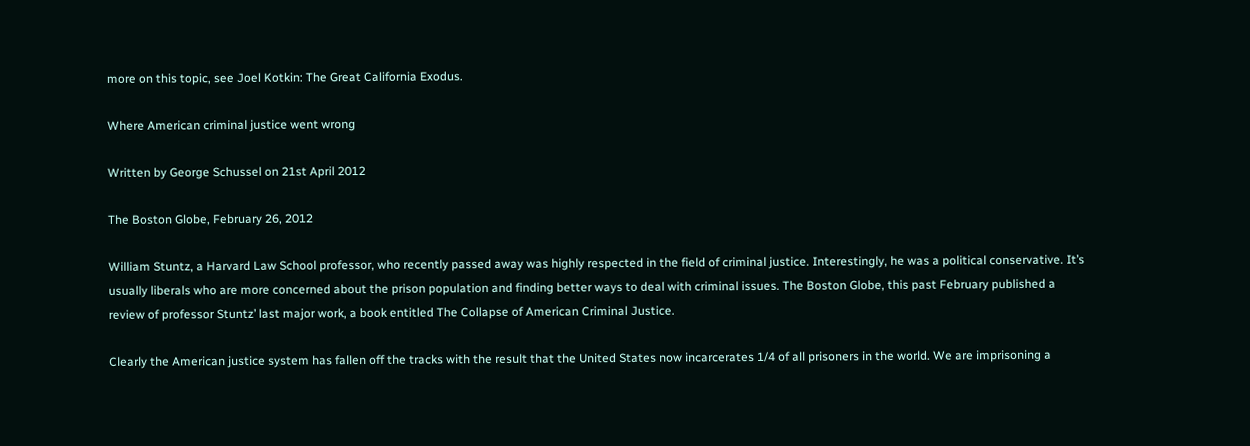more on this topic, see Joel Kotkin: The Great California Exodus.

Where American criminal justice went wrong

Written by George Schussel on 21st April 2012

The Boston Globe, February 26, 2012

William Stuntz, a Harvard Law School professor, who recently passed away was highly respected in the field of criminal justice. Interestingly, he was a political conservative. It’s usually liberals who are more concerned about the prison population and finding better ways to deal with criminal issues. The Boston Globe, this past February published a review of professor Stuntz’ last major work, a book entitled The Collapse of American Criminal Justice.

Clearly the American justice system has fallen off the tracks with the result that the United States now incarcerates 1/4 of all prisoners in the world. We are imprisoning a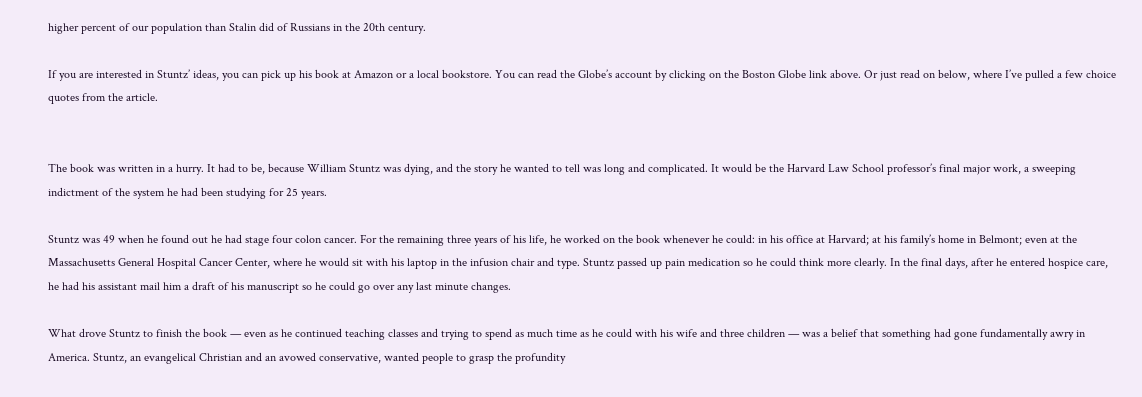higher percent of our population than Stalin did of Russians in the 20th century.

If you are interested in Stuntz’ ideas, you can pick up his book at Amazon or a local bookstore. You can read the Globe’s account by clicking on the Boston Globe link above. Or just read on below, where I’ve pulled a few choice quotes from the article.


The book was written in a hurry. It had to be, because William Stuntz was dying, and the story he wanted to tell was long and complicated. It would be the Harvard Law School professor’s final major work, a sweeping indictment of the system he had been studying for 25 years.

Stuntz was 49 when he found out he had stage four colon cancer. For the remaining three years of his life, he worked on the book whenever he could: in his office at Harvard; at his family’s home in Belmont; even at the Massachusetts General Hospital Cancer Center, where he would sit with his laptop in the infusion chair and type. Stuntz passed up pain medication so he could think more clearly. In the final days, after he entered hospice care, he had his assistant mail him a draft of his manuscript so he could go over any last minute changes.

What drove Stuntz to finish the book — even as he continued teaching classes and trying to spend as much time as he could with his wife and three children — was a belief that something had gone fundamentally awry in America. Stuntz, an evangelical Christian and an avowed conservative, wanted people to grasp the profundity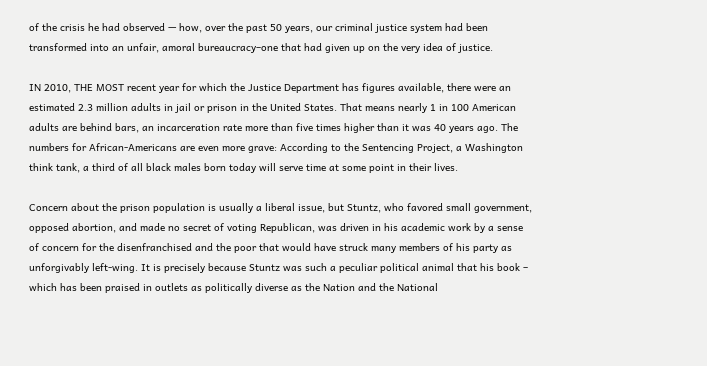of the crisis he had observed — how, over the past 50 years, our criminal justice system had been transformed into an unfair, amoral bureaucracy–one that had given up on the very idea of justice.

IN 2010, THE MOST recent year for which the Justice Department has figures available, there were an estimated 2.3 million adults in jail or prison in the United States. That means nearly 1 in 100 American adults are behind bars, an incarceration rate more than five times higher than it was 40 years ago. The numbers for African-Americans are even more grave: According to the Sentencing Project, a Washington think tank, a third of all black males born today will serve time at some point in their lives.

Concern about the prison population is usually a liberal issue, but Stuntz, who favored small government, opposed abortion, and made no secret of voting Republican, was driven in his academic work by a sense of concern for the disenfranchised and the poor that would have struck many members of his party as unforgivably left-wing. It is precisely because Stuntz was such a peculiar political animal that his book – which has been praised in outlets as politically diverse as the Nation and the National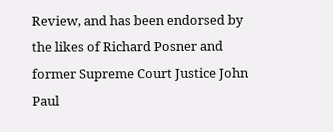Review, and has been endorsed by the likes of Richard Posner and former Supreme Court Justice John Paul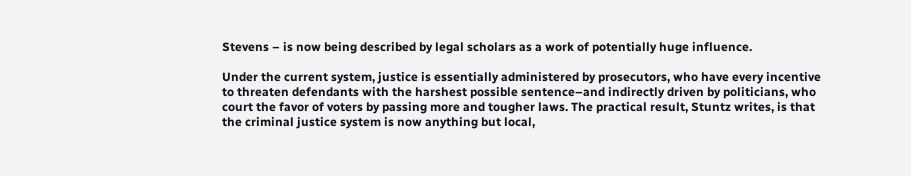Stevens – is now being described by legal scholars as a work of potentially huge influence.

Under the current system, justice is essentially administered by prosecutors, who have every incentive to threaten defendants with the harshest possible sentence–and indirectly driven by politicians, who court the favor of voters by passing more and tougher laws. The practical result, Stuntz writes, is that the criminal justice system is now anything but local,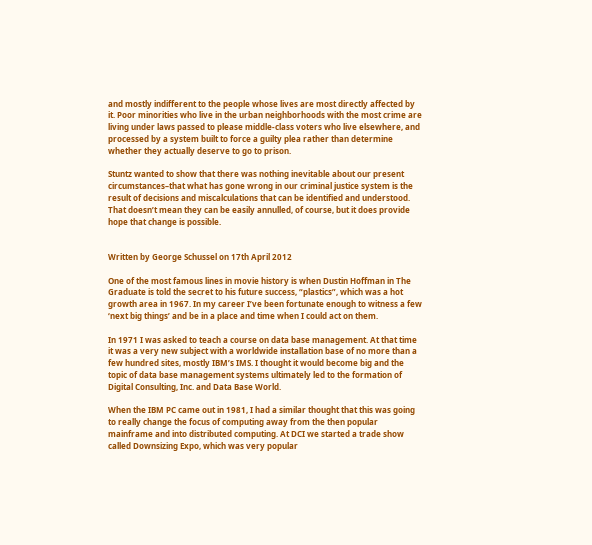and mostly indifferent to the people whose lives are most directly affected by it. Poor minorities who live in the urban neighborhoods with the most crime are living under laws passed to please middle-class voters who live elsewhere, and processed by a system built to force a guilty plea rather than determine whether they actually deserve to go to prison.

Stuntz wanted to show that there was nothing inevitable about our present circumstances–that what has gone wrong in our criminal justice system is the result of decisions and miscalculations that can be identified and understood. That doesn’t mean they can be easily annulled, of course, but it does provide hope that change is possible.


Written by George Schussel on 17th April 2012

One of the most famous lines in movie history is when Dustin Hoffman in The Graduate is told the secret to his future success, “plastics”, which was a hot growth area in 1967. In my career I’ve been fortunate enough to witness a few ‘next big things’ and be in a place and time when I could act on them.

In 1971 I was asked to teach a course on data base management. At that time it was a very new subject with a worldwide installation base of no more than a few hundred sites, mostly IBM’s IMS. I thought it would become big and the topic of data base management systems ultimately led to the formation of Digital Consulting, Inc. and Data Base World.

When the IBM PC came out in 1981, I had a similar thought that this was going to really change the focus of computing away from the then popular mainframe and into distributed computing. At DCI we started a trade show called Downsizing Expo, which was very popular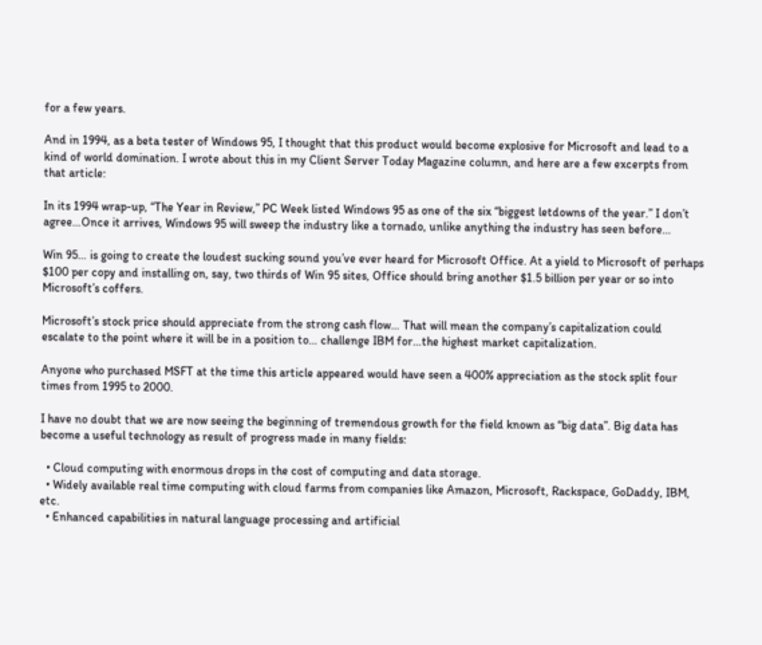for a few years.

And in 1994, as a beta tester of Windows 95, I thought that this product would become explosive for Microsoft and lead to a kind of world domination. I wrote about this in my Client Server Today Magazine column, and here are a few excerpts from that article:

In its 1994 wrap-up, “The Year in Review,” PC Week listed Windows 95 as one of the six “biggest letdowns of the year.” I don’t agree…Once it arrives, Windows 95 will sweep the industry like a tornado, unlike anything the industry has seen before…

Win 95… is going to create the loudest sucking sound you’ve ever heard for Microsoft Office. At a yield to Microsoft of perhaps $100 per copy and installing on, say, two thirds of Win 95 sites, Office should bring another $1.5 billion per year or so into Microsoft’s coffers.

Microsoft’s stock price should appreciate from the strong cash flow… That will mean the company’s capitalization could escalate to the point where it will be in a position to… challenge IBM for…the highest market capitalization.

Anyone who purchased MSFT at the time this article appeared would have seen a 400% appreciation as the stock split four times from 1995 to 2000.

I have no doubt that we are now seeing the beginning of tremendous growth for the field known as “big data”. Big data has become a useful technology as result of progress made in many fields:

  • Cloud computing with enormous drops in the cost of computing and data storage.
  • Widely available real time computing with cloud farms from companies like Amazon, Microsoft, Rackspace, GoDaddy, IBM, etc.
  • Enhanced capabilities in natural language processing and artificial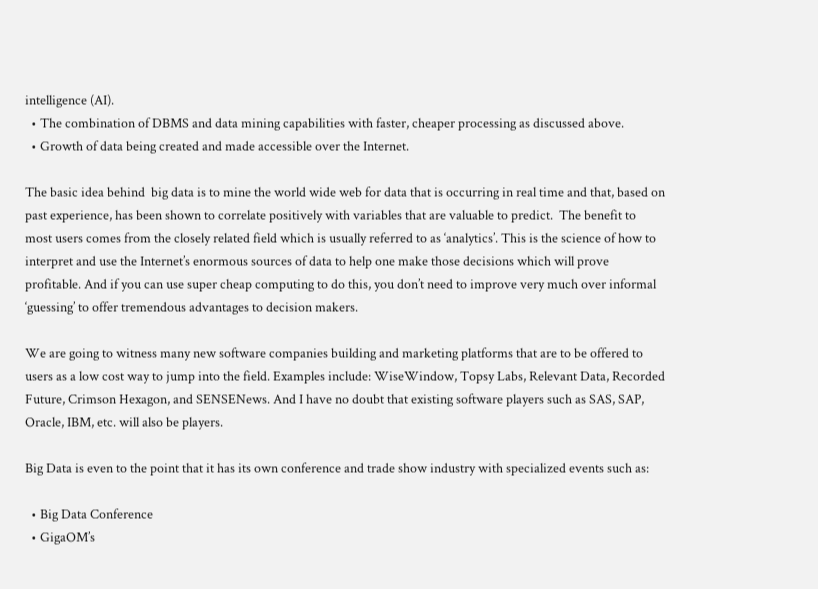intelligence (AI).
  • The combination of DBMS and data mining capabilities with faster, cheaper processing as discussed above.
  • Growth of data being created and made accessible over the Internet.

The basic idea behind  big data is to mine the world wide web for data that is occurring in real time and that, based on past experience, has been shown to correlate positively with variables that are valuable to predict.  The benefit to most users comes from the closely related field which is usually referred to as ‘analytics’. This is the science of how to interpret and use the Internet’s enormous sources of data to help one make those decisions which will prove profitable. And if you can use super cheap computing to do this, you don’t need to improve very much over informal ‘guessing’ to offer tremendous advantages to decision makers.

We are going to witness many new software companies building and marketing platforms that are to be offered to users as a low cost way to jump into the field. Examples include: WiseWindow, Topsy Labs, Relevant Data, Recorded Future, Crimson Hexagon, and SENSENews. And I have no doubt that existing software players such as SAS, SAP, Oracle, IBM, etc. will also be players.

Big Data is even to the point that it has its own conference and trade show industry with specialized events such as:

  • Big Data Conference
  • GigaOM’s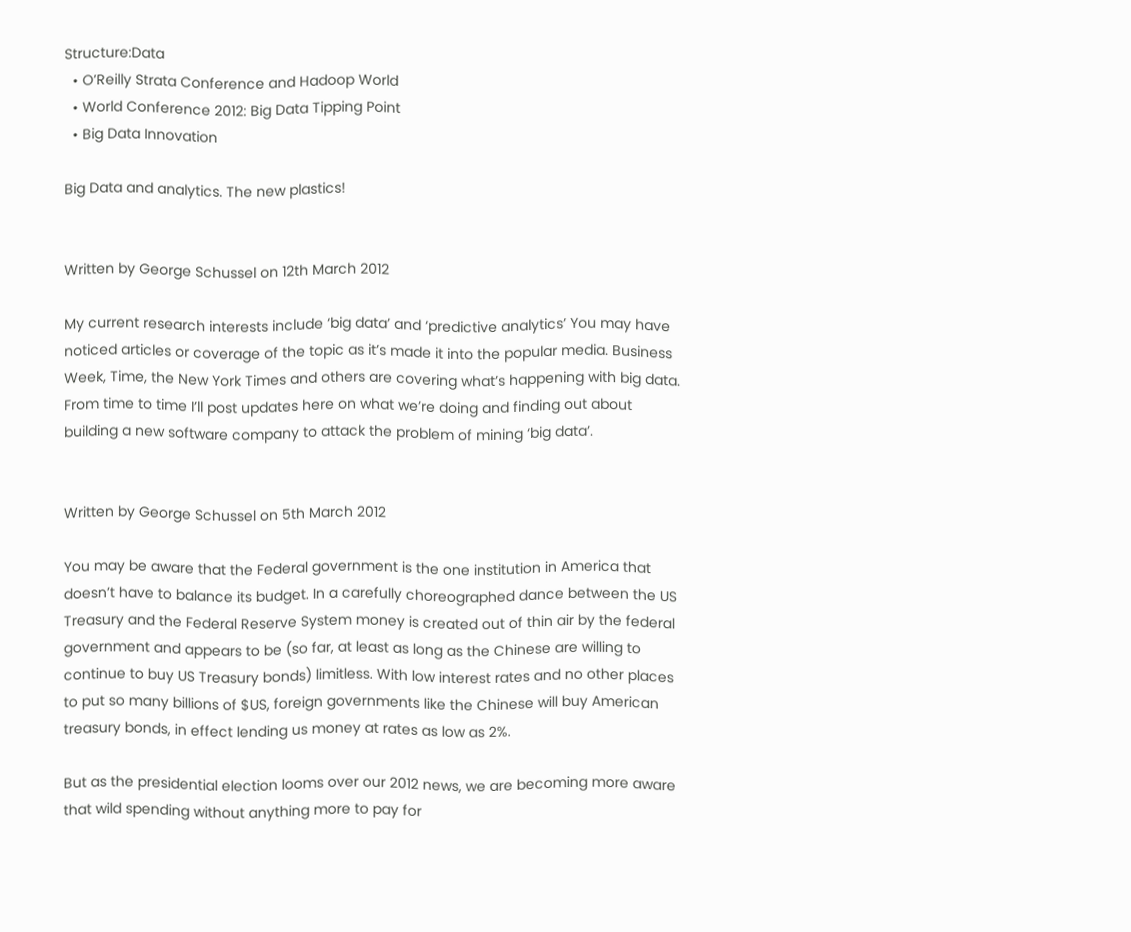Structure:Data
  • O’Reilly Strata Conference and Hadoop World
  • World Conference 2012: Big Data Tipping Point
  • Big Data Innovation

Big Data and analytics. The new plastics!


Written by George Schussel on 12th March 2012

My current research interests include ‘big data’ and ‘predictive analytics’ You may have noticed articles or coverage of the topic as it’s made it into the popular media. Business Week, Time, the New York Times and others are covering what’s happening with big data. From time to time I’ll post updates here on what we’re doing and finding out about building a new software company to attack the problem of mining ‘big data’.


Written by George Schussel on 5th March 2012

You may be aware that the Federal government is the one institution in America that doesn’t have to balance its budget. In a carefully choreographed dance between the US Treasury and the Federal Reserve System money is created out of thin air by the federal government and appears to be (so far, at least as long as the Chinese are willing to continue to buy US Treasury bonds) limitless. With low interest rates and no other places to put so many billions of $US, foreign governments like the Chinese will buy American treasury bonds, in effect lending us money at rates as low as 2%.

But as the presidential election looms over our 2012 news, we are becoming more aware that wild spending without anything more to pay for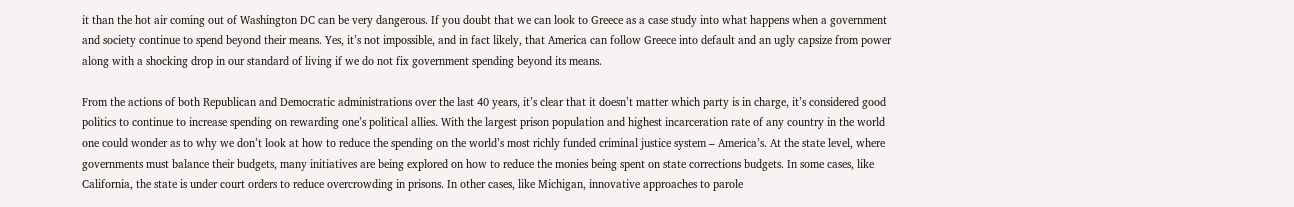it than the hot air coming out of Washington DC can be very dangerous. If you doubt that we can look to Greece as a case study into what happens when a government and society continue to spend beyond their means. Yes, it’s not impossible, and in fact likely, that America can follow Greece into default and an ugly capsize from power along with a shocking drop in our standard of living if we do not fix government spending beyond its means.

From the actions of both Republican and Democratic administrations over the last 40 years, it’s clear that it doesn’t matter which party is in charge, it’s considered good politics to continue to increase spending on rewarding one’s political allies. With the largest prison population and highest incarceration rate of any country in the world one could wonder as to why we don’t look at how to reduce the spending on the world’s most richly funded criminal justice system – America’s. At the state level, where governments must balance their budgets, many initiatives are being explored on how to reduce the monies being spent on state corrections budgets. In some cases, like California, the state is under court orders to reduce overcrowding in prisons. In other cases, like Michigan, innovative approaches to parole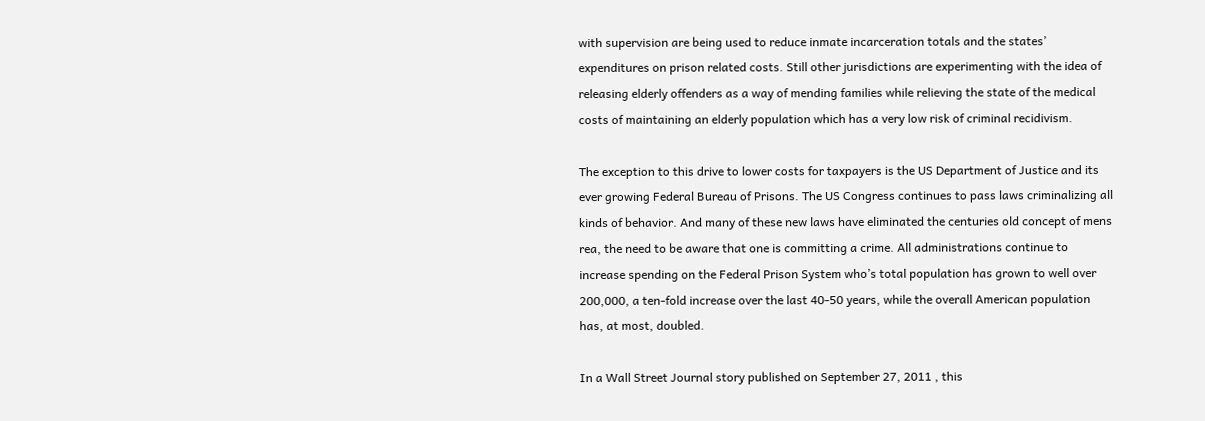with supervision are being used to reduce inmate incarceration totals and the states’ expenditures on prison related costs. Still other jurisdictions are experimenting with the idea of releasing elderly offenders as a way of mending families while relieving the state of the medical costs of maintaining an elderly population which has a very low risk of criminal recidivism.

The exception to this drive to lower costs for taxpayers is the US Department of Justice and its ever growing Federal Bureau of Prisons. The US Congress continues to pass laws criminalizing all kinds of behavior. And many of these new laws have eliminated the centuries old concept of mens rea, the need to be aware that one is committing a crime. All administrations continue to increase spending on the Federal Prison System who’s total population has grown to well over 200,000, a ten-fold increase over the last 40-50 years, while the overall American population has, at most, doubled.

In a Wall Street Journal story published on September 27, 2011 , this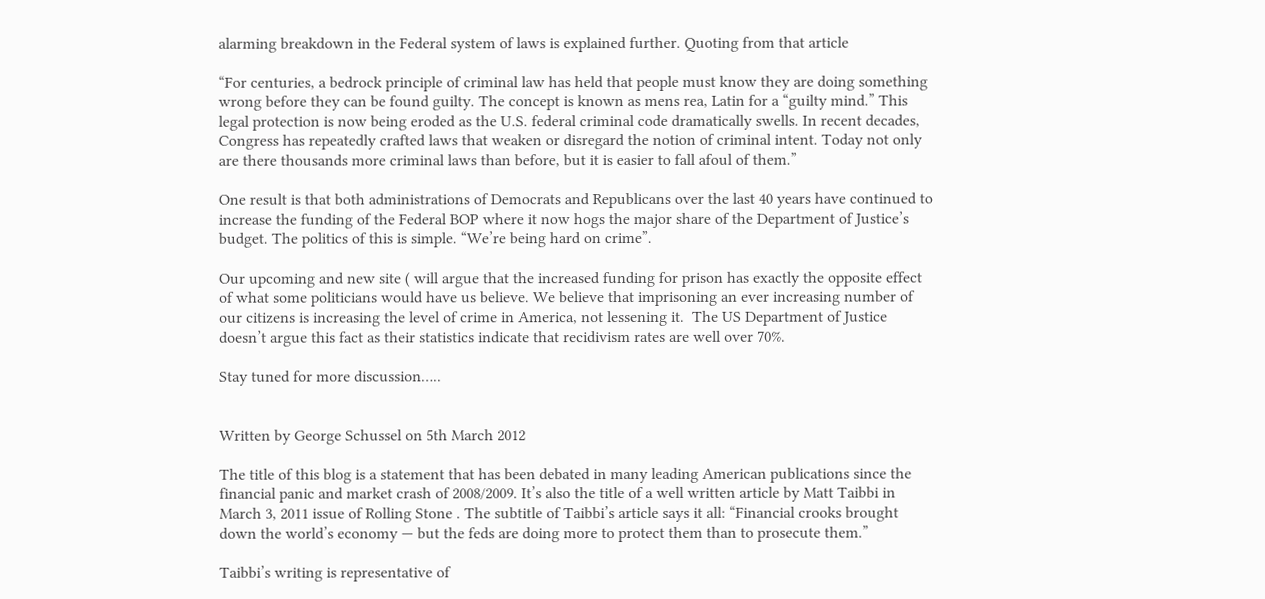alarming breakdown in the Federal system of laws is explained further. Quoting from that article

“For centuries, a bedrock principle of criminal law has held that people must know they are doing something wrong before they can be found guilty. The concept is known as mens rea, Latin for a “guilty mind.” This legal protection is now being eroded as the U.S. federal criminal code dramatically swells. In recent decades, Congress has repeatedly crafted laws that weaken or disregard the notion of criminal intent. Today not only are there thousands more criminal laws than before, but it is easier to fall afoul of them.”

One result is that both administrations of Democrats and Republicans over the last 40 years have continued to increase the funding of the Federal BOP where it now hogs the major share of the Department of Justice’s budget. The politics of this is simple. “We’re being hard on crime”.

Our upcoming and new site ( will argue that the increased funding for prison has exactly the opposite effect of what some politicians would have us believe. We believe that imprisoning an ever increasing number of our citizens is increasing the level of crime in America, not lessening it.  The US Department of Justice doesn’t argue this fact as their statistics indicate that recidivism rates are well over 70%.

Stay tuned for more discussion…..


Written by George Schussel on 5th March 2012

The title of this blog is a statement that has been debated in many leading American publications since the financial panic and market crash of 2008/2009. It’s also the title of a well written article by Matt Taibbi in March 3, 2011 issue of Rolling Stone . The subtitle of Taibbi’s article says it all: “Financial crooks brought down the world’s economy — but the feds are doing more to protect them than to prosecute them.”

Taibbi’s writing is representative of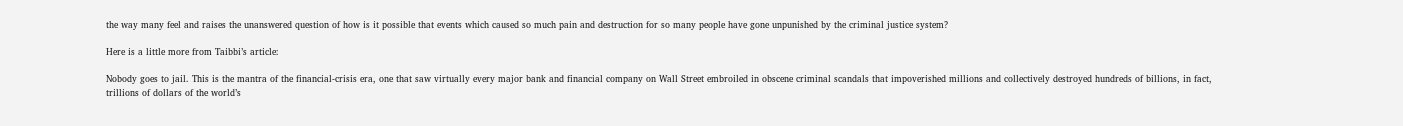the way many feel and raises the unanswered question of how is it possible that events which caused so much pain and destruction for so many people have gone unpunished by the criminal justice system?

Here is a little more from Taibbi’s article:

Nobody goes to jail. This is the mantra of the financial-crisis era, one that saw virtually every major bank and financial company on Wall Street embroiled in obscene criminal scandals that impoverished millions and collectively destroyed hundreds of billions, in fact, trillions of dollars of the world’s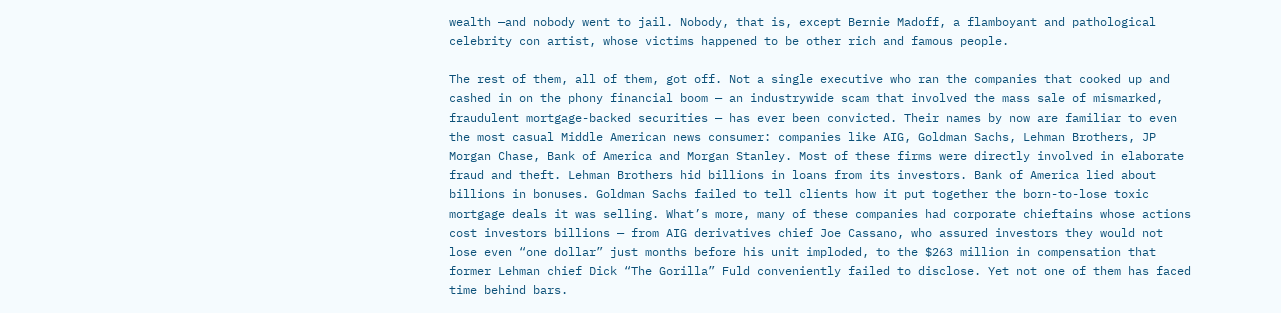wealth —and nobody went to jail. Nobody, that is, except Bernie Madoff, a flamboyant and pathological celebrity con artist, whose victims happened to be other rich and famous people.

The rest of them, all of them, got off. Not a single executive who ran the companies that cooked up and cashed in on the phony financial boom — an industrywide scam that involved the mass sale of mismarked, fraudulent mortgage-backed securities — has ever been convicted. Their names by now are familiar to even the most casual Middle American news consumer: companies like AIG, Goldman Sachs, Lehman Brothers, JP Morgan Chase, Bank of America and Morgan Stanley. Most of these firms were directly involved in elaborate fraud and theft. Lehman Brothers hid billions in loans from its investors. Bank of America lied about billions in bonuses. Goldman Sachs failed to tell clients how it put together the born-to-lose toxic mortgage deals it was selling. What’s more, many of these companies had corporate chieftains whose actions cost investors billions — from AIG derivatives chief Joe Cassano, who assured investors they would not lose even “one dollar” just months before his unit imploded, to the $263 million in compensation that former Lehman chief Dick “The Gorilla” Fuld conveniently failed to disclose. Yet not one of them has faced time behind bars.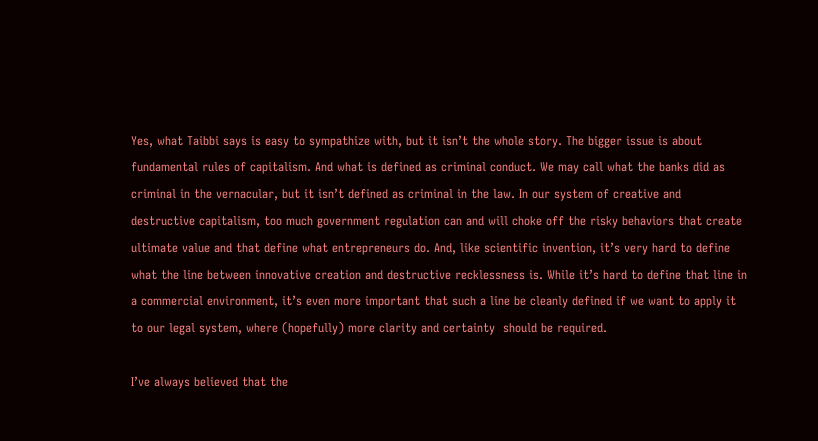Yes, what Taibbi says is easy to sympathize with, but it isn’t the whole story. The bigger issue is about fundamental rules of capitalism. And what is defined as criminal conduct. We may call what the banks did as criminal in the vernacular, but it isn’t defined as criminal in the law. In our system of creative and destructive capitalism, too much government regulation can and will choke off the risky behaviors that create ultimate value and that define what entrepreneurs do. And, like scientific invention, it’s very hard to define what the line between innovative creation and destructive recklessness is. While it’s hard to define that line in a commercial environment, it’s even more important that such a line be cleanly defined if we want to apply it to our legal system, where (hopefully) more clarity and certainty  should be required.

I’ve always believed that the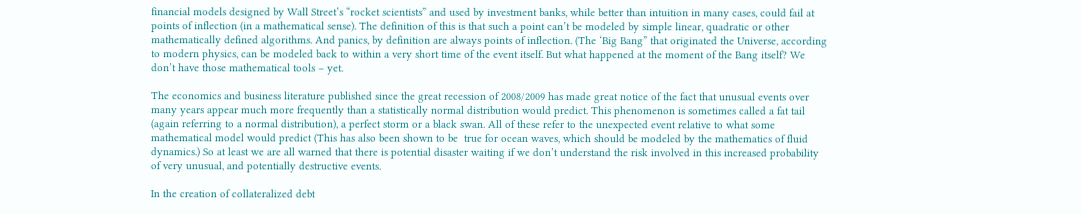financial models designed by Wall Street’s “rocket scientists” and used by investment banks, while better than intuition in many cases, could fail at points of inflection (in a mathematical sense). The definition of this is that such a point can’t be modeled by simple linear, quadratic or other mathematically defined algorithms. And panics, by definition are always points of inflection. (The ‘Big Bang” that originated the Universe, according to modern physics, can be modeled back to within a very short time of the event itself. But what happened at the moment of the Bang itself? We don’t have those mathematical tools – yet.

The economics and business literature published since the great recession of 2008/2009 has made great notice of the fact that unusual events over many years appear much more frequently than a statistically normal distribution would predict. This phenomenon is sometimes called a fat tail (again referring to a normal distribution), a perfect storm or a black swan. All of these refer to the unexpected event relative to what some mathematical model would predict (This has also been shown to be  true for ocean waves, which should be modeled by the mathematics of fluid dynamics.) So at least we are all warned that there is potential disaster waiting if we don’t understand the risk involved in this increased probability of very unusual, and potentially destructive events.

In the creation of collateralized debt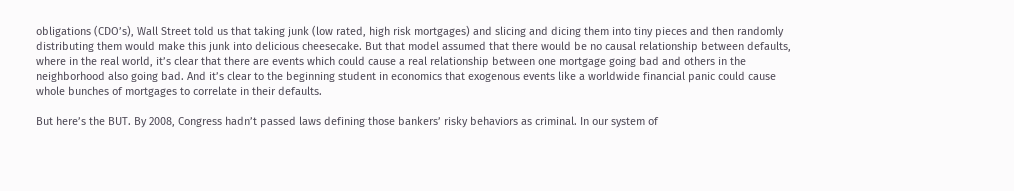obligations (CDO’s), Wall Street told us that taking junk (low rated, high risk mortgages) and slicing and dicing them into tiny pieces and then randomly distributing them would make this junk into delicious cheesecake. But that model assumed that there would be no causal relationship between defaults, where in the real world, it’s clear that there are events which could cause a real relationship between one mortgage going bad and others in the neighborhood also going bad. And it’s clear to the beginning student in economics that exogenous events like a worldwide financial panic could cause whole bunches of mortgages to correlate in their defaults.

But here’s the BUT. By 2008, Congress hadn’t passed laws defining those bankers’ risky behaviors as criminal. In our system of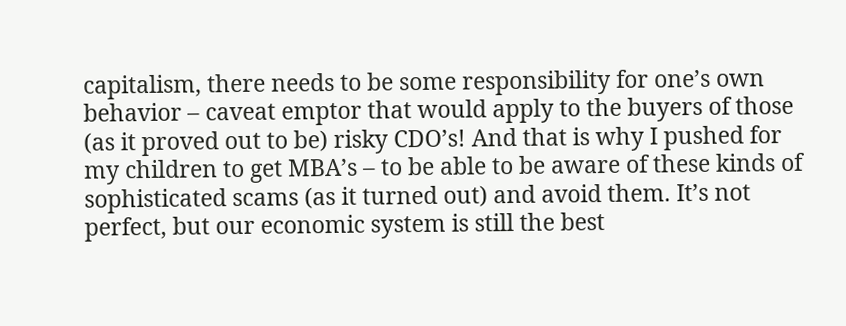capitalism, there needs to be some responsibility for one’s own behavior – caveat emptor that would apply to the buyers of those (as it proved out to be) risky CDO’s! And that is why I pushed for my children to get MBA’s – to be able to be aware of these kinds of sophisticated scams (as it turned out) and avoid them. It’s not perfect, but our economic system is still the best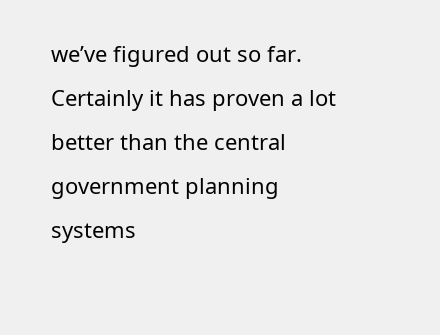we’ve figured out so far. Certainly it has proven a lot better than the central government planning systems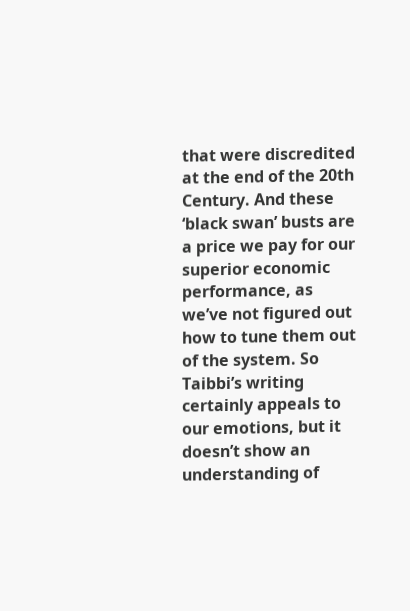that were discredited at the end of the 20th Century. And these ‘black swan’ busts are a price we pay for our superior economic performance, as we’ve not figured out how to tune them out of the system. So Taibbi’s writing certainly appeals to our emotions, but it doesn’t show an understanding of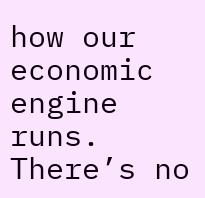how our economic engine runs. There’s no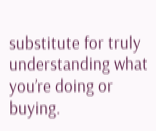substitute for truly understanding what you’re doing or buying.